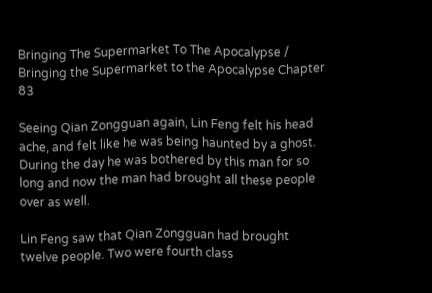Bringing The Supermarket To The Apocalypse / Bringing the Supermarket to the Apocalypse Chapter 83

Seeing Qian Zongguan again, Lin Feng felt his head ache, and felt like he was being haunted by a ghost. During the day he was bothered by this man for so long and now the man had brought all these people over as well.

Lin Feng saw that Qian Zongguan had brought twelve people. Two were fourth class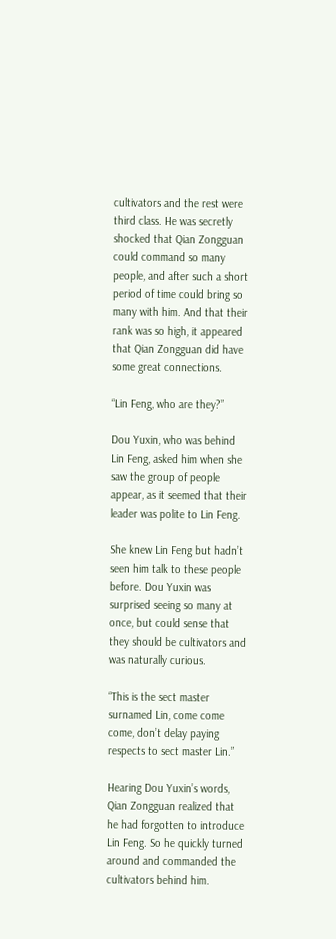cultivators and the rest were third class. He was secretly shocked that Qian Zongguan could command so many people, and after such a short period of time could bring so many with him. And that their rank was so high, it appeared that Qian Zongguan did have some great connections.

“Lin Feng, who are they?”

Dou Yuxin, who was behind Lin Feng, asked him when she saw the group of people appear, as it seemed that their leader was polite to Lin Feng.

She knew Lin Feng but hadn’t seen him talk to these people before. Dou Yuxin was surprised seeing so many at once, but could sense that they should be cultivators and was naturally curious.

“This is the sect master surnamed Lin, come come come, don’t delay paying respects to sect master Lin.”

Hearing Dou Yuxin’s words, Qian Zongguan realized that he had forgotten to introduce Lin Feng. So he quickly turned around and commanded the cultivators behind him.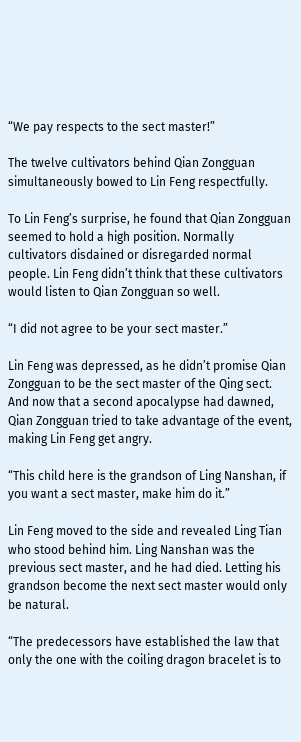“We pay respects to the sect master!”

The twelve cultivators behind Qian Zongguan simultaneously bowed to Lin Feng respectfully.

To Lin Feng’s surprise, he found that Qian Zongguan seemed to hold a high position. Normally cultivators disdained or disregarded normal people. Lin Feng didn’t think that these cultivators would listen to Qian Zongguan so well.

“I did not agree to be your sect master.”

Lin Feng was depressed, as he didn’t promise Qian Zongguan to be the sect master of the Qing sect. And now that a second apocalypse had dawned, Qian Zongguan tried to take advantage of the event, making Lin Feng get angry.

“This child here is the grandson of Ling Nanshan, if you want a sect master, make him do it.”

Lin Feng moved to the side and revealed Ling Tian who stood behind him. Ling Nanshan was the previous sect master, and he had died. Letting his grandson become the next sect master would only be natural.

“The predecessors have established the law that only the one with the coiling dragon bracelet is to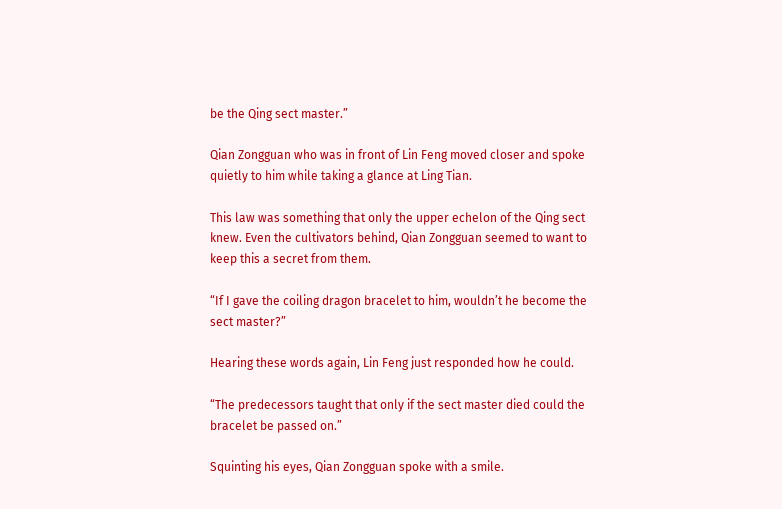be the Qing sect master.”

Qian Zongguan who was in front of Lin Feng moved closer and spoke quietly to him while taking a glance at Ling Tian.

This law was something that only the upper echelon of the Qing sect knew. Even the cultivators behind, Qian Zongguan seemed to want to keep this a secret from them.

“If I gave the coiling dragon bracelet to him, wouldn’t he become the sect master?”

Hearing these words again, Lin Feng just responded how he could.

“The predecessors taught that only if the sect master died could the bracelet be passed on.”

Squinting his eyes, Qian Zongguan spoke with a smile.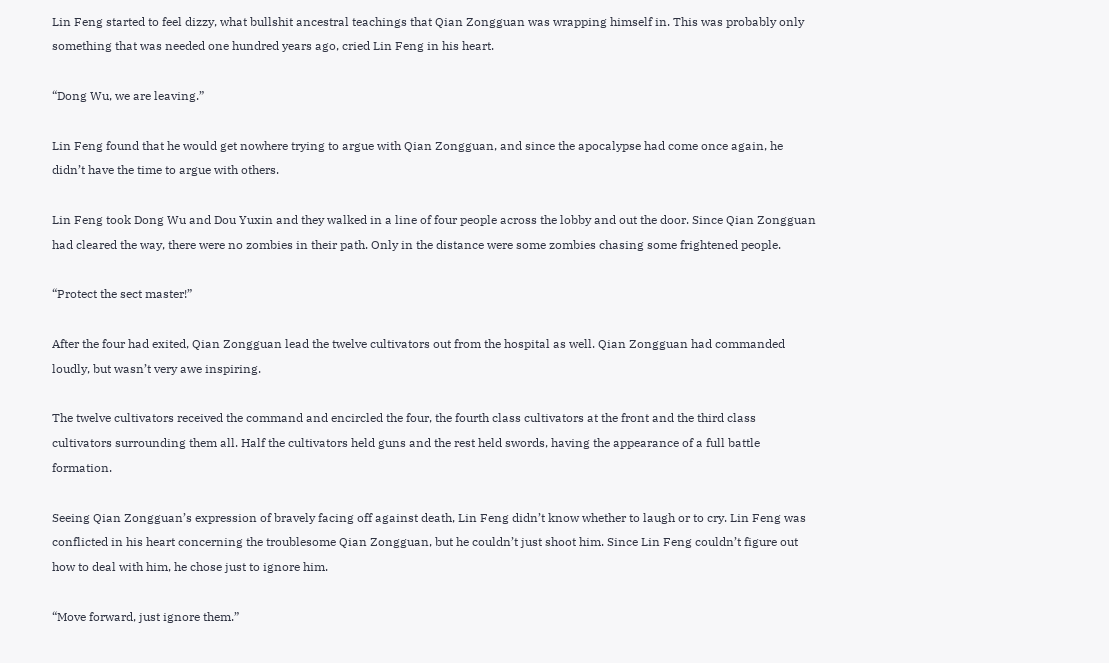Lin Feng started to feel dizzy, what bullshit ancestral teachings that Qian Zongguan was wrapping himself in. This was probably only something that was needed one hundred years ago, cried Lin Feng in his heart.

“Dong Wu, we are leaving.”

Lin Feng found that he would get nowhere trying to argue with Qian Zongguan, and since the apocalypse had come once again, he didn’t have the time to argue with others.

Lin Feng took Dong Wu and Dou Yuxin and they walked in a line of four people across the lobby and out the door. Since Qian Zongguan had cleared the way, there were no zombies in their path. Only in the distance were some zombies chasing some frightened people.

“Protect the sect master!”

After the four had exited, Qian Zongguan lead the twelve cultivators out from the hospital as well. Qian Zongguan had commanded loudly, but wasn’t very awe inspiring.

The twelve cultivators received the command and encircled the four, the fourth class cultivators at the front and the third class cultivators surrounding them all. Half the cultivators held guns and the rest held swords, having the appearance of a full battle formation.

Seeing Qian Zongguan’s expression of bravely facing off against death, Lin Feng didn’t know whether to laugh or to cry. Lin Feng was conflicted in his heart concerning the troublesome Qian Zongguan, but he couldn’t just shoot him. Since Lin Feng couldn’t figure out how to deal with him, he chose just to ignore him.

“Move forward, just ignore them.”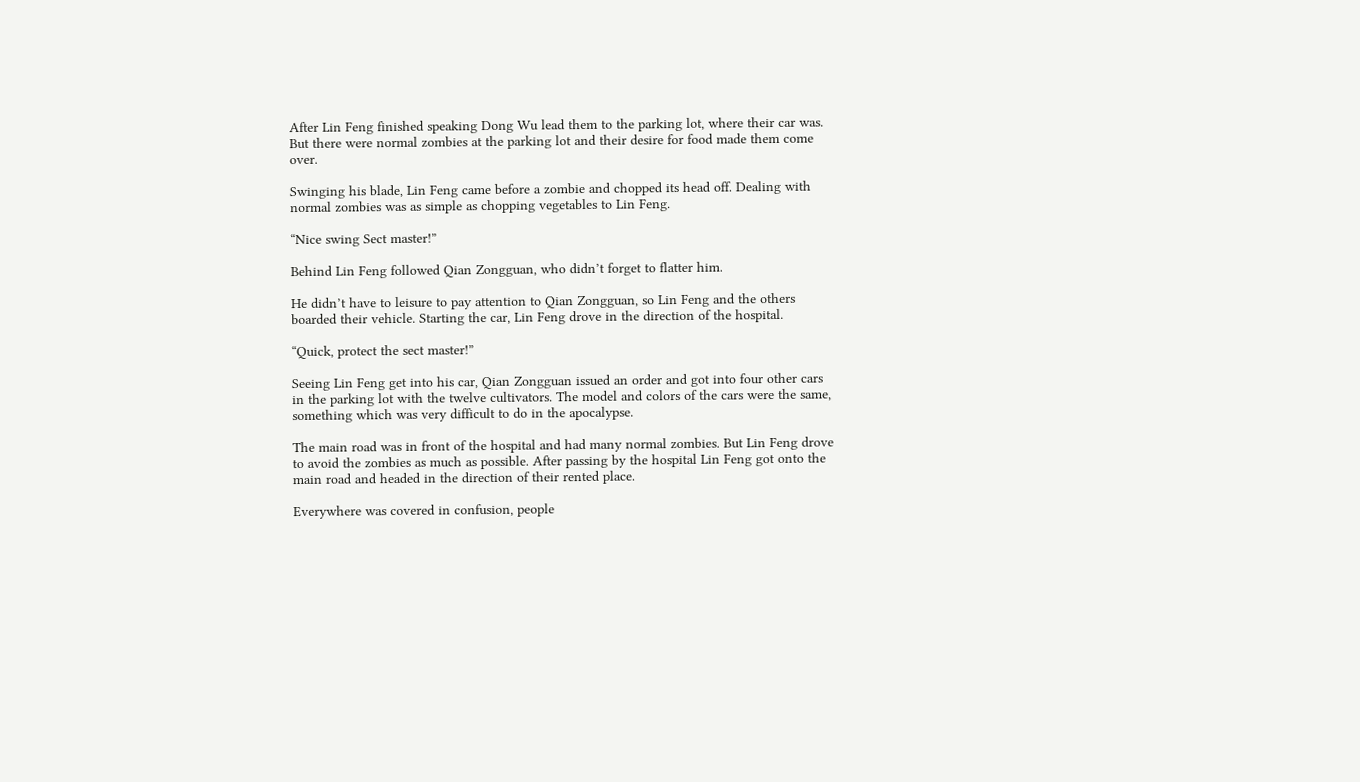After Lin Feng finished speaking Dong Wu lead them to the parking lot, where their car was. But there were normal zombies at the parking lot and their desire for food made them come over.

Swinging his blade, Lin Feng came before a zombie and chopped its head off. Dealing with normal zombies was as simple as chopping vegetables to Lin Feng.

“Nice swing Sect master!”

Behind Lin Feng followed Qian Zongguan, who didn’t forget to flatter him.

He didn’t have to leisure to pay attention to Qian Zongguan, so Lin Feng and the others boarded their vehicle. Starting the car, Lin Feng drove in the direction of the hospital.

“Quick, protect the sect master!”

Seeing Lin Feng get into his car, Qian Zongguan issued an order and got into four other cars in the parking lot with the twelve cultivators. The model and colors of the cars were the same, something which was very difficult to do in the apocalypse.

The main road was in front of the hospital and had many normal zombies. But Lin Feng drove to avoid the zombies as much as possible. After passing by the hospital Lin Feng got onto the main road and headed in the direction of their rented place.

Everywhere was covered in confusion, people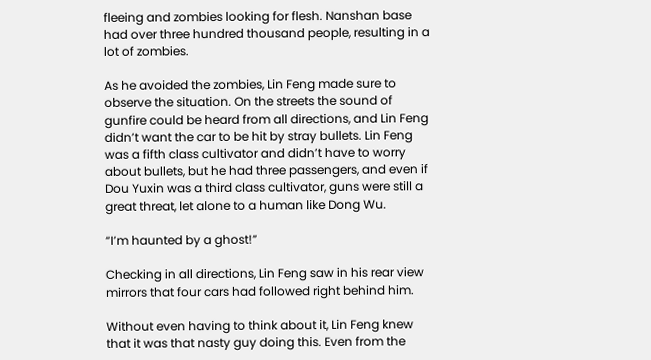fleeing and zombies looking for flesh. Nanshan base had over three hundred thousand people, resulting in a lot of zombies.

As he avoided the zombies, Lin Feng made sure to observe the situation. On the streets the sound of gunfire could be heard from all directions, and Lin Feng didn’t want the car to be hit by stray bullets. Lin Feng was a fifth class cultivator and didn’t have to worry about bullets, but he had three passengers, and even if Dou Yuxin was a third class cultivator, guns were still a great threat, let alone to a human like Dong Wu.

“I’m haunted by a ghost!”

Checking in all directions, Lin Feng saw in his rear view mirrors that four cars had followed right behind him.

Without even having to think about it, Lin Feng knew that it was that nasty guy doing this. Even from the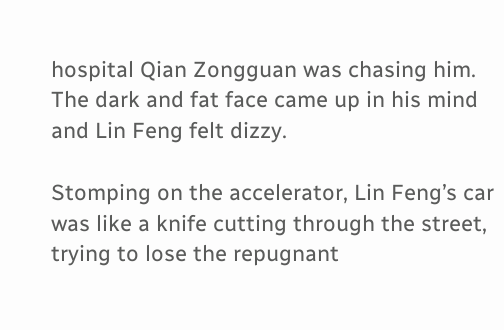hospital Qian Zongguan was chasing him. The dark and fat face came up in his mind and Lin Feng felt dizzy.

Stomping on the accelerator, Lin Feng’s car was like a knife cutting through the street, trying to lose the repugnant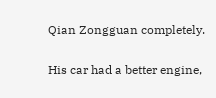Qian Zongguan completely.

His car had a better engine,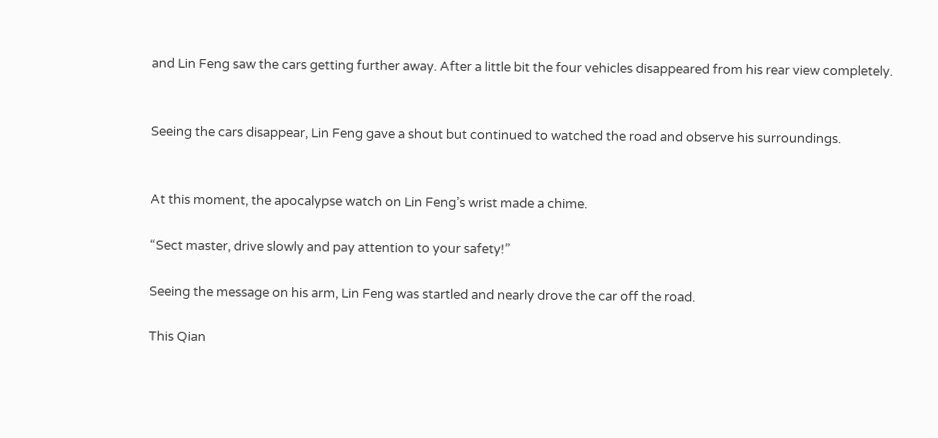and Lin Feng saw the cars getting further away. After a little bit the four vehicles disappeared from his rear view completely.


Seeing the cars disappear, Lin Feng gave a shout but continued to watched the road and observe his surroundings.


At this moment, the apocalypse watch on Lin Feng’s wrist made a chime.

“Sect master, drive slowly and pay attention to your safety!”

Seeing the message on his arm, Lin Feng was startled and nearly drove the car off the road.

This Qian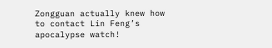Zongguan actually knew how to contact Lin Feng’s apocalypse watch!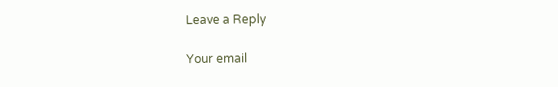Leave a Reply

Your email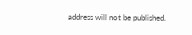address will not be published.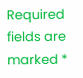Required fields are marked *